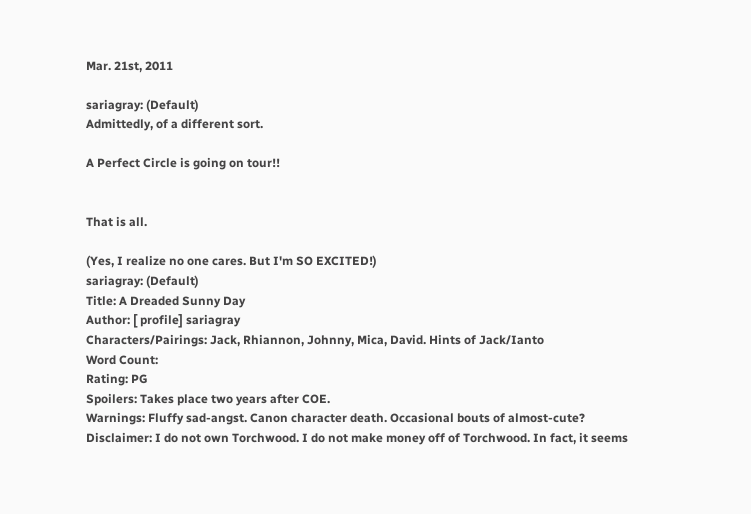Mar. 21st, 2011

sariagray: (Default)
Admittedly, of a different sort.

A Perfect Circle is going on tour!!


That is all.

(Yes, I realize no one cares. But I'm SO EXCITED!)
sariagray: (Default)
Title: A Dreaded Sunny Day
Author: [ profile] sariagray
Characters/Pairings: Jack, Rhiannon, Johnny, Mica, David. Hints of Jack/Ianto
Word Count:
Rating: PG
Spoilers: Takes place two years after COE.
Warnings: Fluffy sad-angst. Canon character death. Occasional bouts of almost-cute?
Disclaimer: I do not own Torchwood. I do not make money off of Torchwood. In fact, it seems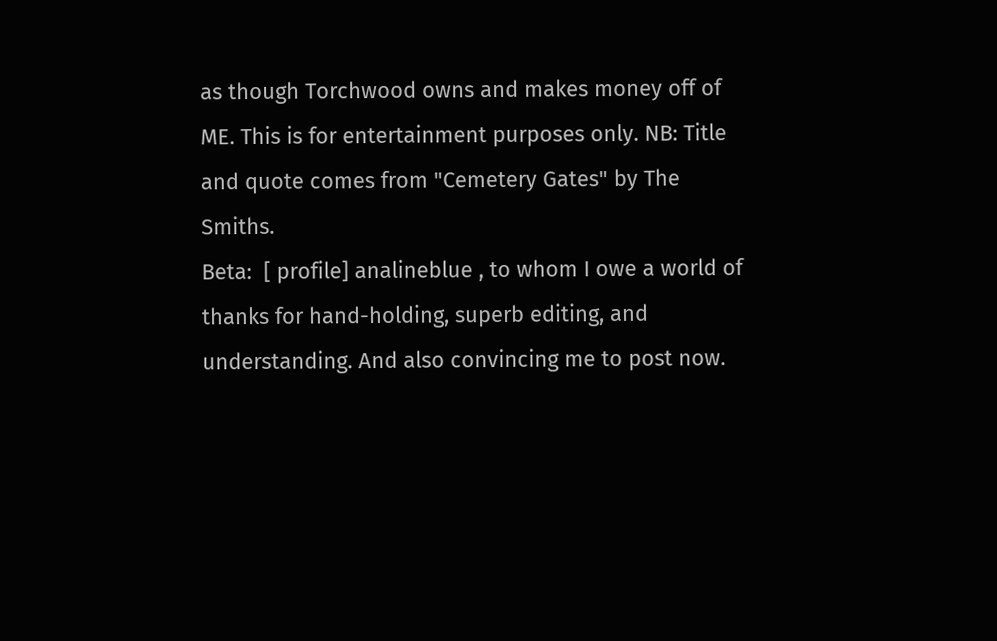as though Torchwood owns and makes money off of ME. This is for entertainment purposes only. NB: Title and quote comes from "Cemetery Gates" by The Smiths.
Beta:  [ profile] analineblue , to whom I owe a world of thanks for hand-holding, superb editing, and understanding. And also convincing me to post now.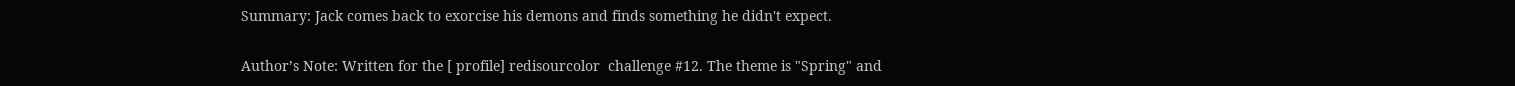Summary: Jack comes back to exorcise his demons and finds something he didn't expect.

Author’s Note: Written for the [ profile] redisourcolor  challenge #12. The theme is "Spring" and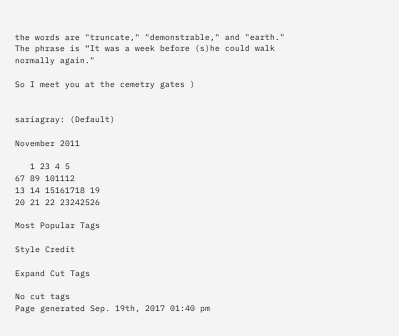the words are "truncate," "demonstrable," and "earth." The phrase is “It was a week before (s)he could walk normally again."

So I meet you at the cemetry gates )


sariagray: (Default)

November 2011

   1 23 4 5
67 89 101112
13 14 15161718 19
20 21 22 23242526

Most Popular Tags

Style Credit

Expand Cut Tags

No cut tags
Page generated Sep. 19th, 2017 01:40 pm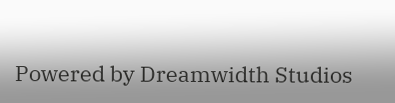Powered by Dreamwidth Studios